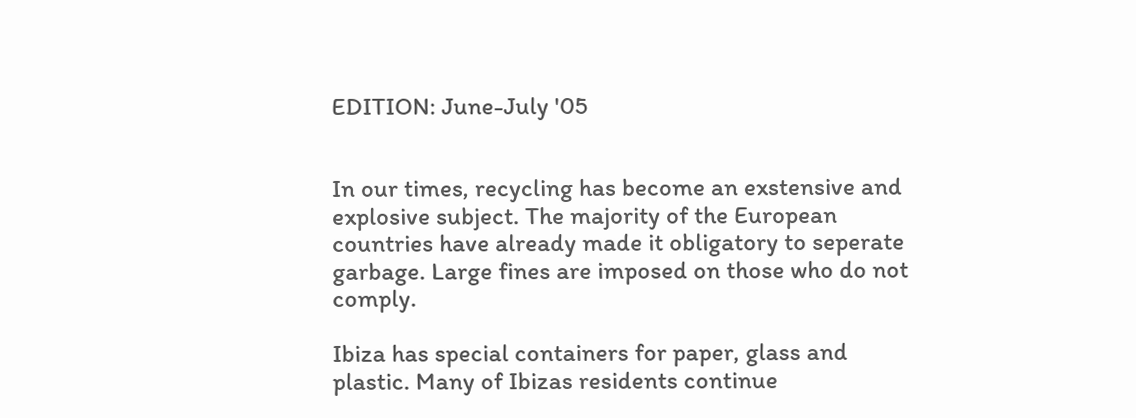EDITION: June-July '05


In our times, recycling has become an exstensive and explosive subject. The majority of the European countries have already made it obligatory to seperate garbage. Large fines are imposed on those who do not comply.

Ibiza has special containers for paper, glass and plastic. Many of Ibizas residents continue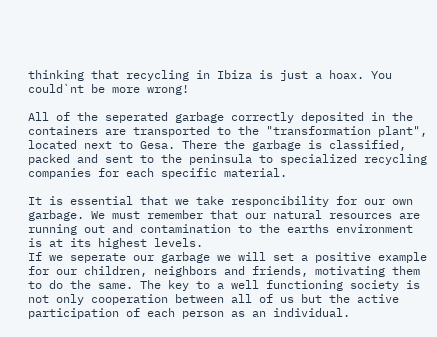thinking that recycling in Ibiza is just a hoax. You could`nt be more wrong!

All of the seperated garbage correctly deposited in the containers are transported to the "transformation plant", located next to Gesa. There the garbage is classified, packed and sent to the peninsula to specialized recycling companies for each specific material.

It is essential that we take responcibility for our own garbage. We must remember that our natural resources are running out and contamination to the earths environment is at its highest levels.
If we seperate our garbage we will set a positive example for our children, neighbors and friends, motivating them to do the same. The key to a well functioning society is not only cooperation between all of us but the active participation of each person as an individual.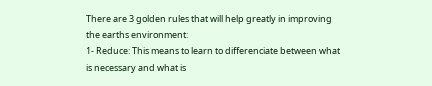There are 3 golden rules that will help greatly in improving the earths environment:
1- Reduce: This means to learn to differenciate between what is necessary and what is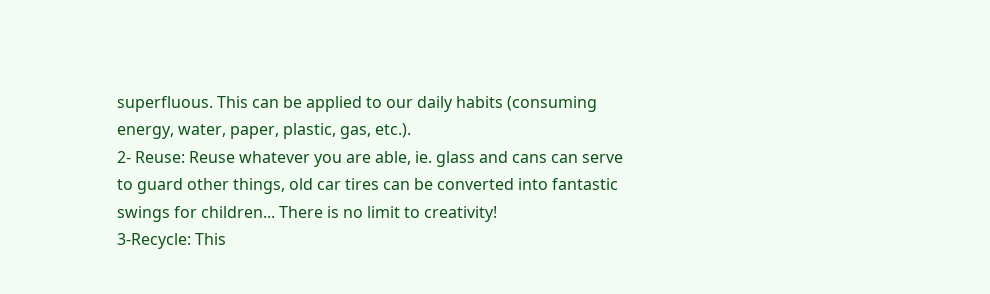superfluous. This can be applied to our daily habits (consuming energy, water, paper, plastic, gas, etc.).
2- Reuse: Reuse whatever you are able, ie. glass and cans can serve to guard other things, old car tires can be converted into fantastic swings for children... There is no limit to creativity!
3-Recycle: This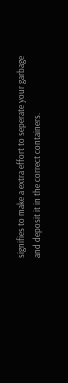signifies to make a extra effort to seperate your garbage and deposit it in the correct containers.